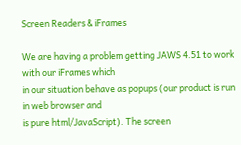Screen Readers & iFrames

We are having a problem getting JAWS 4.51 to work with our iFrames which
in our situation behave as popups (our product is run in web browser and
is pure html/JavaScript). The screen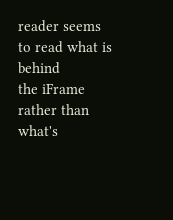reader seems to read what is behind
the iFrame rather than what's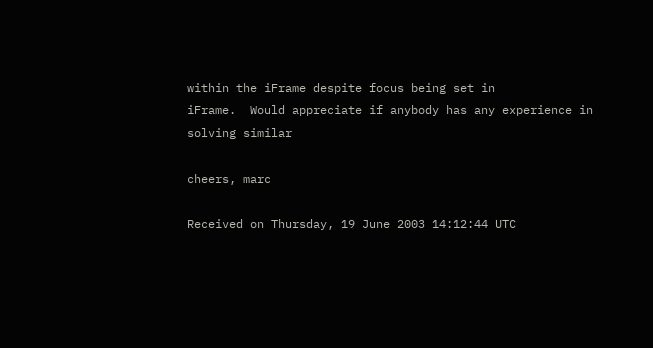within the iFrame despite focus being set in
iFrame.  Would appreciate if anybody has any experience in solving similar

cheers, marc

Received on Thursday, 19 June 2003 14:12:44 UTC